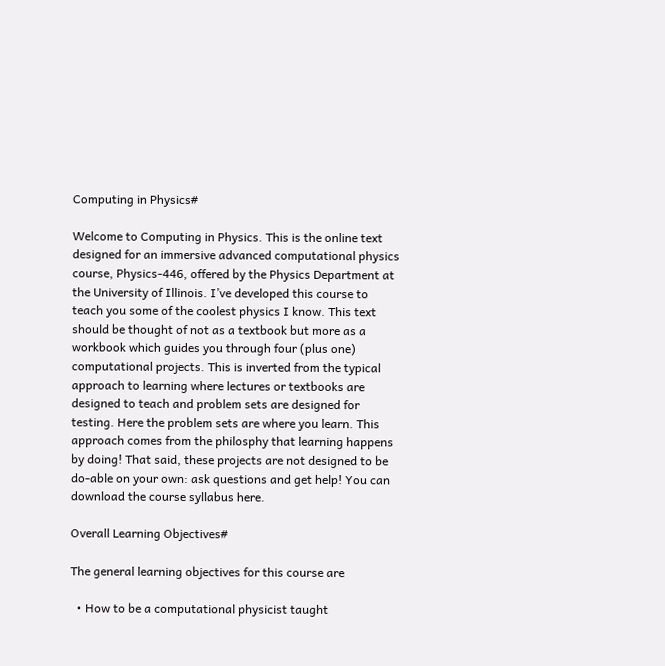Computing in Physics#

Welcome to Computing in Physics. This is the online text designed for an immersive advanced computational physics course, Physics-446, offered by the Physics Department at the University of Illinois. I’ve developed this course to teach you some of the coolest physics I know. This text should be thought of not as a textbook but more as a workbook which guides you through four (plus one) computational projects. This is inverted from the typical approach to learning where lectures or textbooks are designed to teach and problem sets are designed for testing. Here the problem sets are where you learn. This approach comes from the philosphy that learning happens by doing! That said, these projects are not designed to be do-able on your own: ask questions and get help! You can download the course syllabus here.

Overall Learning Objectives#

The general learning objectives for this course are

  • How to be a computational physicist taught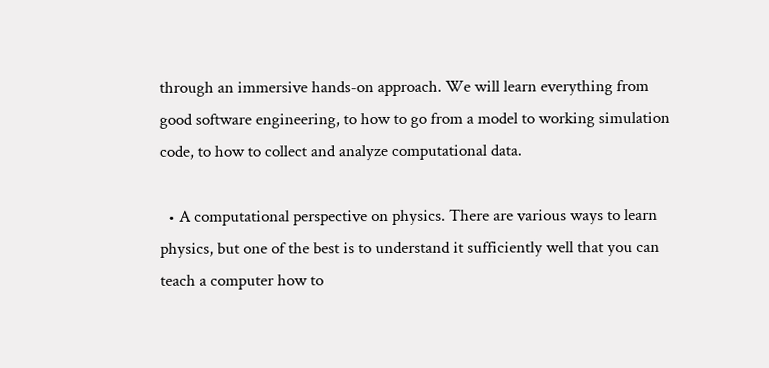through an immersive hands-on approach. We will learn everything from good software engineering, to how to go from a model to working simulation code, to how to collect and analyze computational data.

  • A computational perspective on physics. There are various ways to learn physics, but one of the best is to understand it sufficiently well that you can teach a computer how to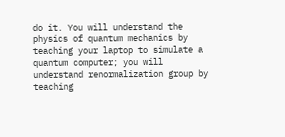do it. You will understand the physics of quantum mechanics by teaching your laptop to simulate a quantum computer; you will understand renormalization group by teaching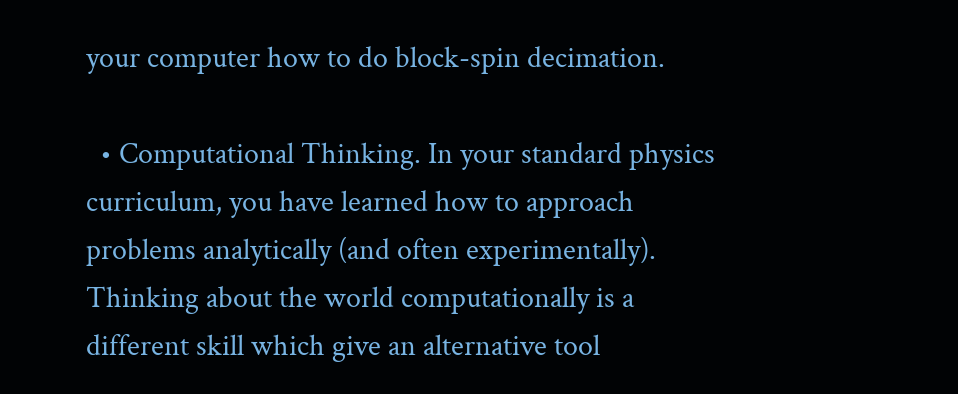your computer how to do block-spin decimation.

  • Computational Thinking. In your standard physics curriculum, you have learned how to approach problems analytically (and often experimentally). Thinking about the world computationally is a different skill which give an alternative tool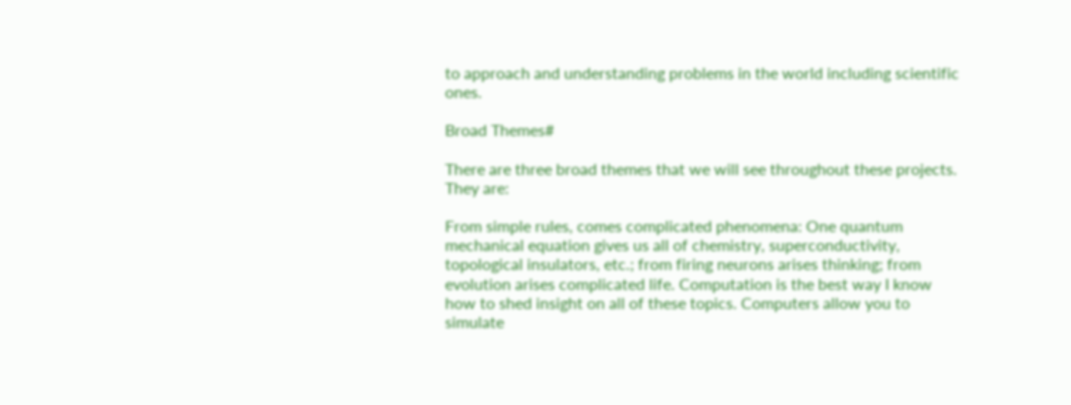to approach and understanding problems in the world including scientific ones.

Broad Themes#

There are three broad themes that we will see throughout these projects. They are:

From simple rules, comes complicated phenomena: One quantum mechanical equation gives us all of chemistry, superconductivity, topological insulators, etc.; from firing neurons arises thinking; from evolution arises complicated life. Computation is the best way I know how to shed insight on all of these topics. Computers allow you to simulate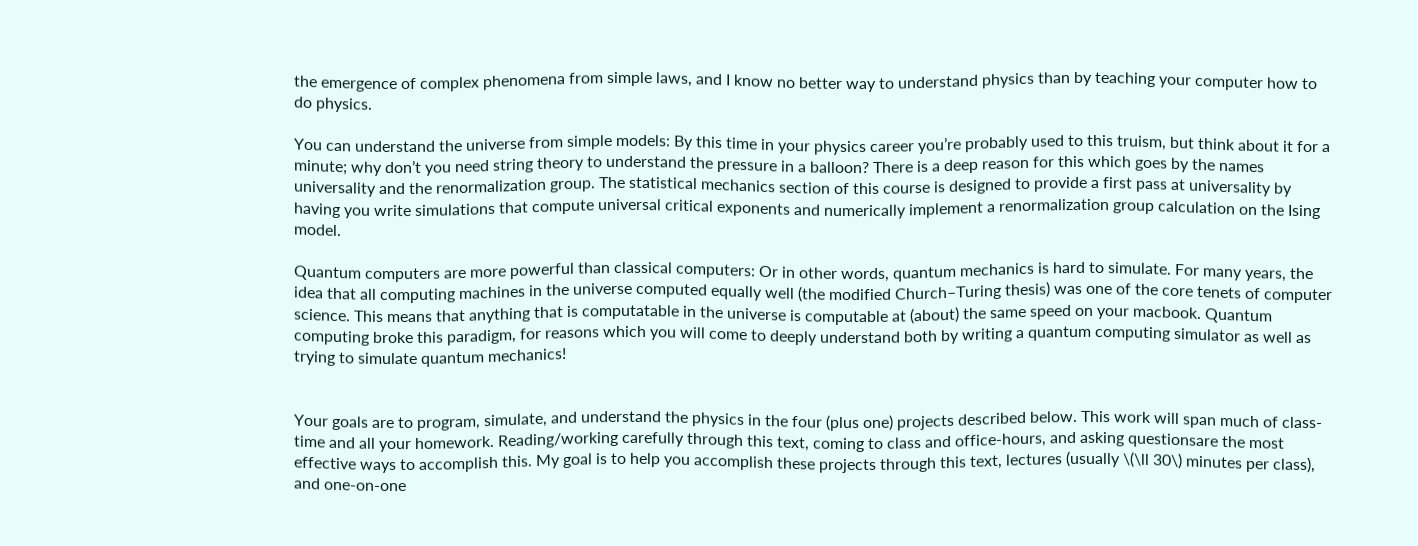the emergence of complex phenomena from simple laws, and I know no better way to understand physics than by teaching your computer how to do physics.

You can understand the universe from simple models: By this time in your physics career you’re probably used to this truism, but think about it for a minute; why don’t you need string theory to understand the pressure in a balloon? There is a deep reason for this which goes by the names universality and the renormalization group. The statistical mechanics section of this course is designed to provide a first pass at universality by having you write simulations that compute universal critical exponents and numerically implement a renormalization group calculation on the Ising model.

Quantum computers are more powerful than classical computers: Or in other words, quantum mechanics is hard to simulate. For many years, the idea that all computing machines in the universe computed equally well (the modified Church–Turing thesis) was one of the core tenets of computer science. This means that anything that is computatable in the universe is computable at (about) the same speed on your macbook. Quantum computing broke this paradigm, for reasons which you will come to deeply understand both by writing a quantum computing simulator as well as trying to simulate quantum mechanics!


Your goals are to program, simulate, and understand the physics in the four (plus one) projects described below. This work will span much of class-time and all your homework. Reading/working carefully through this text, coming to class and office-hours, and asking questionsare the most effective ways to accomplish this. My goal is to help you accomplish these projects through this text, lectures (usually \(\ll 30\) minutes per class), and one-on-one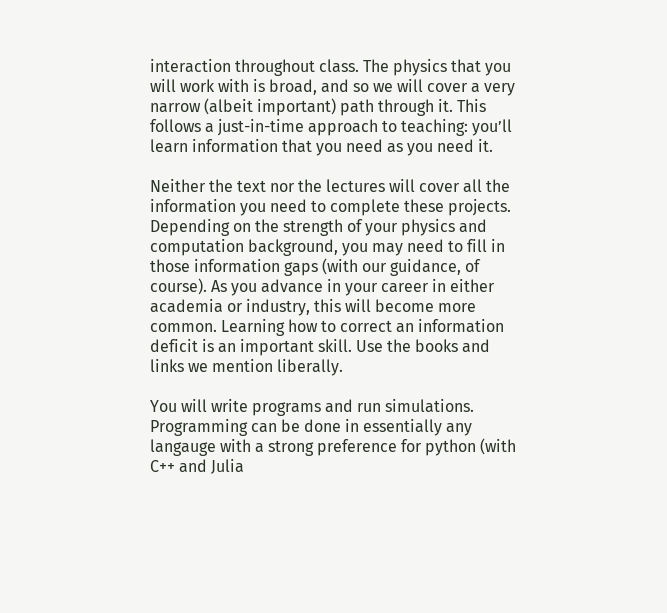interaction throughout class. The physics that you will work with is broad, and so we will cover a very narrow (albeit important) path through it. This follows a just-in-time approach to teaching: you’ll learn information that you need as you need it.

Neither the text nor the lectures will cover all the information you need to complete these projects. Depending on the strength of your physics and computation background, you may need to fill in those information gaps (with our guidance, of course). As you advance in your career in either academia or industry, this will become more common. Learning how to correct an information deficit is an important skill. Use the books and links we mention liberally.

You will write programs and run simulations. Programming can be done in essentially any langauge with a strong preference for python (with C++ and Julia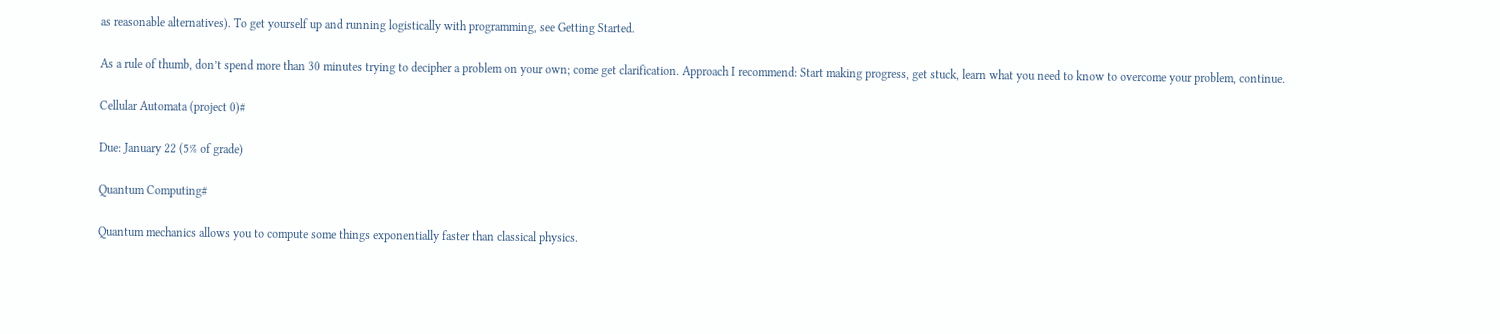as reasonable alternatives). To get yourself up and running logistically with programming, see Getting Started.

As a rule of thumb, don’t spend more than 30 minutes trying to decipher a problem on your own; come get clarification. Approach I recommend: Start making progress, get stuck, learn what you need to know to overcome your problem, continue.

Cellular Automata (project 0)#

Due: January 22 (5% of grade)

Quantum Computing#

Quantum mechanics allows you to compute some things exponentially faster than classical physics.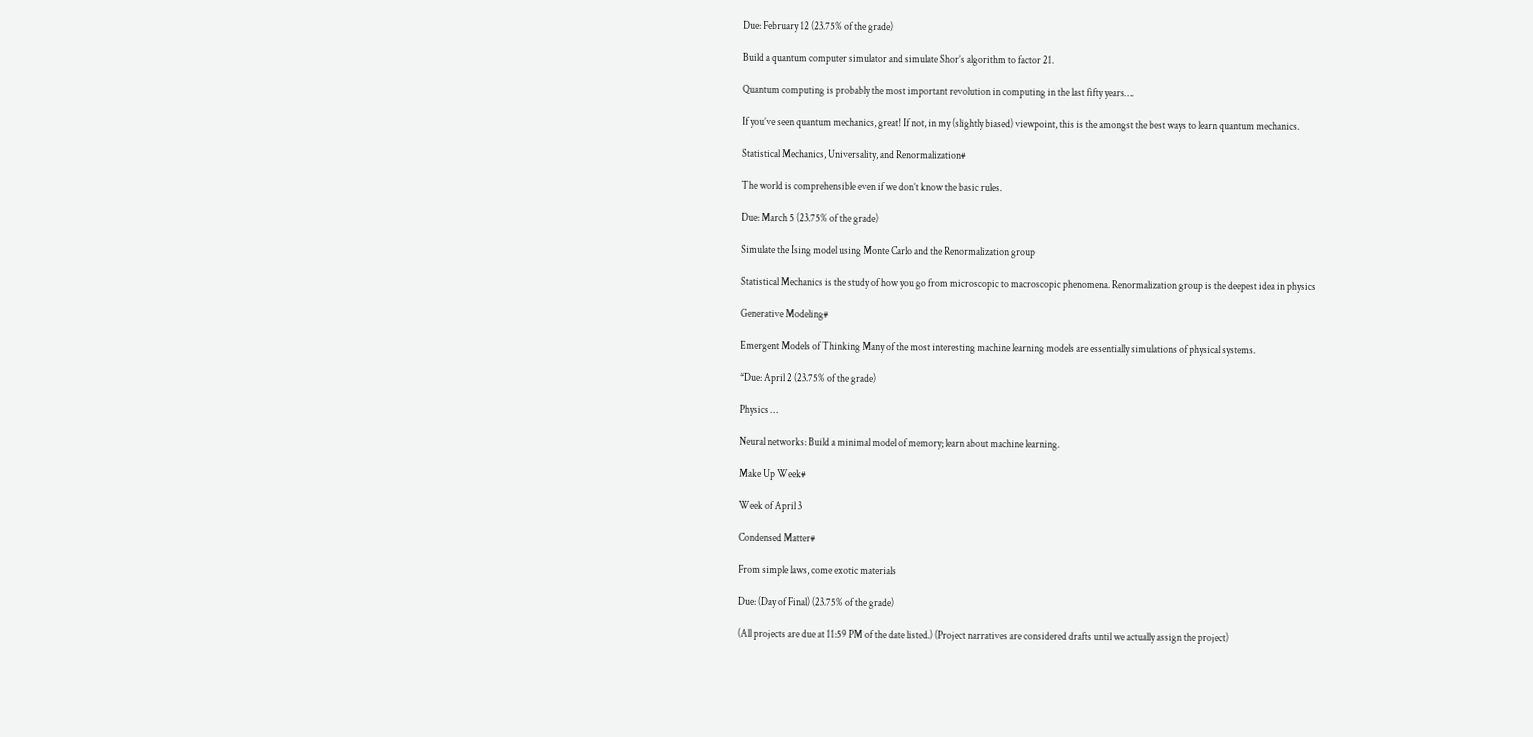Due: February 12 (23.75% of the grade)

Build a quantum computer simulator and simulate Shor’s algorithm to factor 21.

Quantum computing is probably the most important revolution in computing in the last fifty years….

If you’ve seen quantum mechanics, great! If not, in my (slightly biased) viewpoint, this is the amongst the best ways to learn quantum mechanics.

Statistical Mechanics, Universality, and Renormalization#

The world is comprehensible even if we don’t know the basic rules.

Due: March 5 (23.75% of the grade)

Simulate the Ising model using Monte Carlo and the Renormalization group

Statistical Mechanics is the study of how you go from microscopic to macroscopic phenomena. Renormalization group is the deepest idea in physics

Generative Modeling#

Emergent Models of Thinking Many of the most interesting machine learning models are essentially simulations of physical systems.

*Due: April 2 (23.75% of the grade)

Physics …

Neural networks: Build a minimal model of memory; learn about machine learning.

Make Up Week#

Week of April 3

Condensed Matter#

From simple laws, come exotic materials

Due: (Day of Final) (23.75% of the grade)

(All projects are due at 11:59 PM of the date listed.) (Project narratives are considered drafts until we actually assign the project)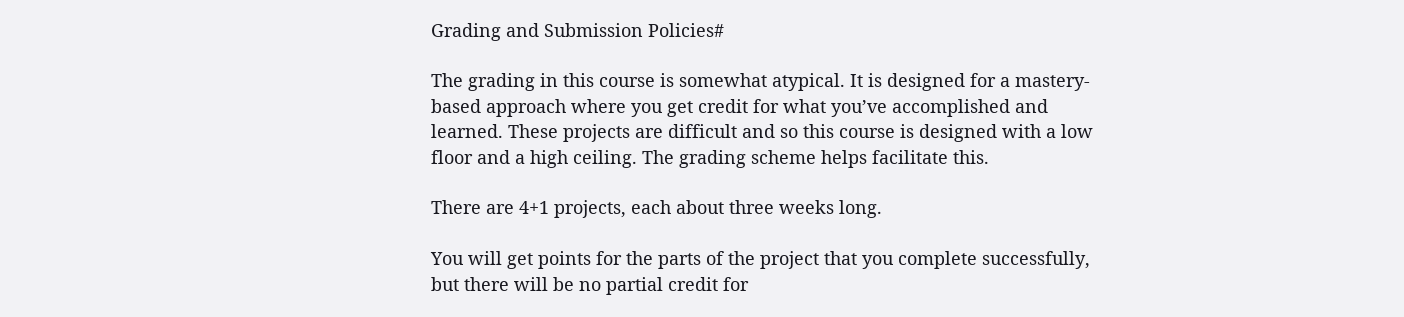Grading and Submission Policies#

The grading in this course is somewhat atypical. It is designed for a mastery-based approach where you get credit for what you’ve accomplished and learned. These projects are difficult and so this course is designed with a low floor and a high ceiling. The grading scheme helps facilitate this.

There are 4+1 projects, each about three weeks long.

You will get points for the parts of the project that you complete successfully, but there will be no partial credit for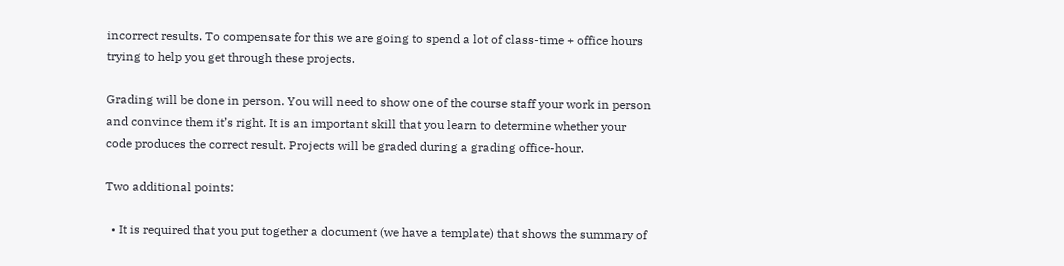incorrect results. To compensate for this we are going to spend a lot of class-time + office hours trying to help you get through these projects.

Grading will be done in person. You will need to show one of the course staff your work in person and convince them it’s right. It is an important skill that you learn to determine whether your code produces the correct result. Projects will be graded during a grading office-hour.

Two additional points:

  • It is required that you put together a document (we have a template) that shows the summary of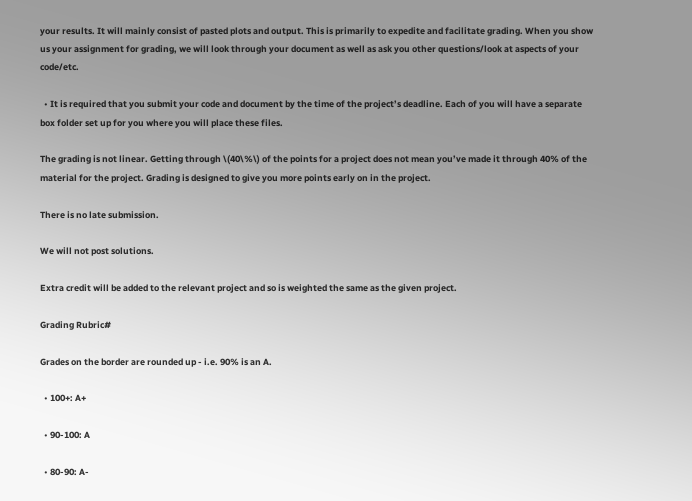your results. It will mainly consist of pasted plots and output. This is primarily to expedite and facilitate grading. When you show us your assignment for grading, we will look through your document as well as ask you other questions/look at aspects of your code/etc.

  • It is required that you submit your code and document by the time of the project’s deadline. Each of you will have a separate box folder set up for you where you will place these files.

The grading is not linear. Getting through \(40\%\) of the points for a project does not mean you’ve made it through 40% of the material for the project. Grading is designed to give you more points early on in the project.

There is no late submission.

We will not post solutions.

Extra credit will be added to the relevant project and so is weighted the same as the given project.

Grading Rubric#

Grades on the border are rounded up - i.e. 90% is an A.

  • 100+: A+

  • 90-100: A

  • 80-90: A-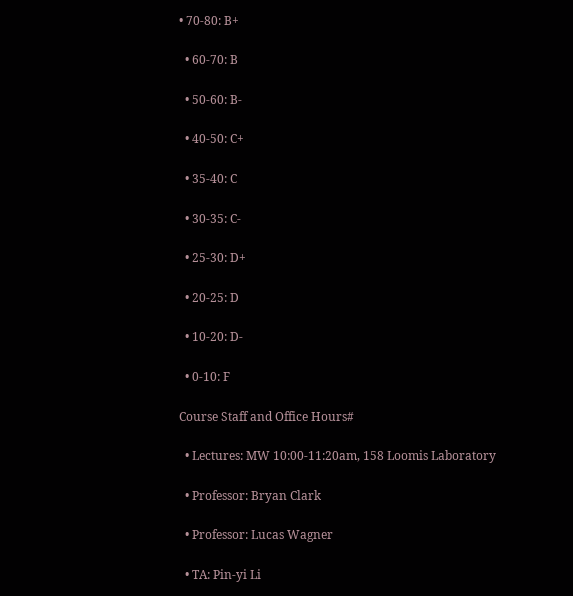• 70-80: B+

  • 60-70: B

  • 50-60: B-

  • 40-50: C+

  • 35-40: C

  • 30-35: C-

  • 25-30: D+

  • 20-25: D

  • 10-20: D-

  • 0-10: F

Course Staff and Office Hours#

  • Lectures: MW 10:00-11:20am, 158 Loomis Laboratory

  • Professor: Bryan Clark

  • Professor: Lucas Wagner

  • TA: Pin-yi Li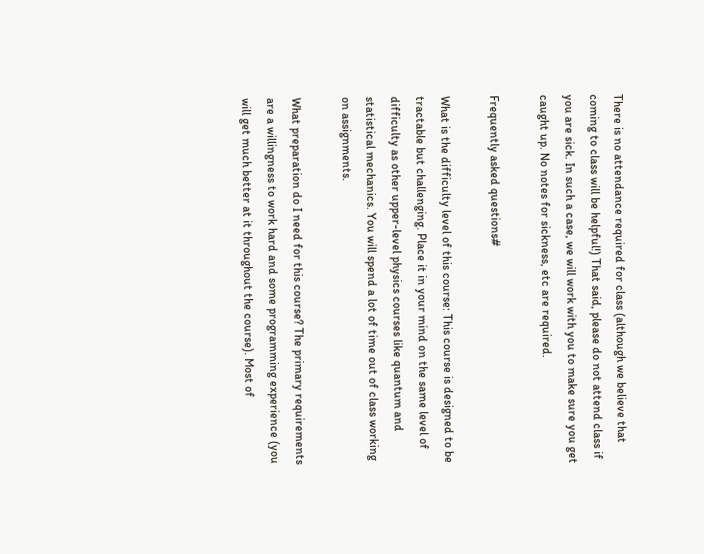There is no attendance required for class (although we believe that coming to class will be helpful!) That said, please do not attend class if you are sick. In such a case, we will work with you to make sure you get caught up. No notes for sickness, etc are required.

Frequently asked questions#

What is the difficulty level of this course: This course is designed to be tractable but challenging. Place it in your mind on the same level of difficulty as other upper-level physics courses like quantum and statistical mechanics. You will spend a lot of time out of class working on assignments.

What preparation do I need for this course? The primary requirements are a willingness to work hard and some programming experience (you will get much better at it throughout the course). Most of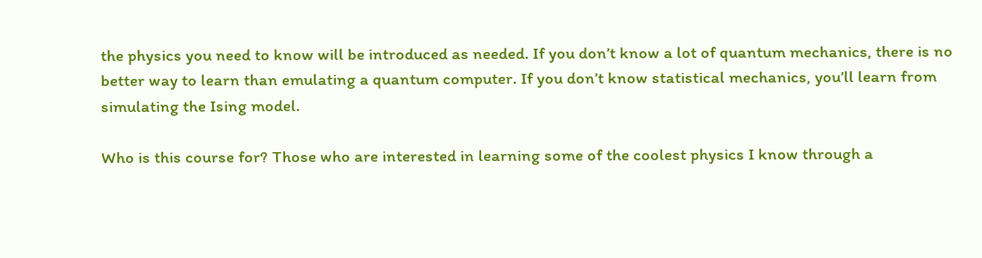the physics you need to know will be introduced as needed. If you don’t know a lot of quantum mechanics, there is no better way to learn than emulating a quantum computer. If you don’t know statistical mechanics, you’ll learn from simulating the Ising model.

Who is this course for? Those who are interested in learning some of the coolest physics I know through a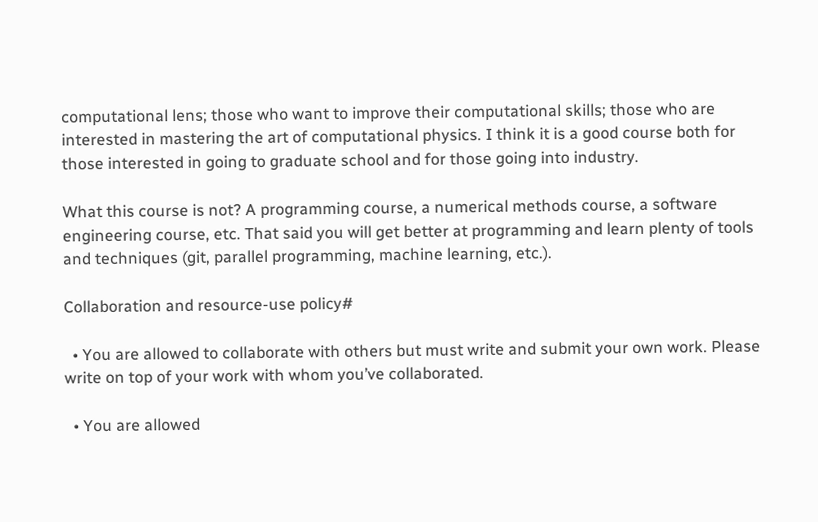computational lens; those who want to improve their computational skills; those who are interested in mastering the art of computational physics. I think it is a good course both for those interested in going to graduate school and for those going into industry.

What this course is not? A programming course, a numerical methods course, a software engineering course, etc. That said you will get better at programming and learn plenty of tools and techniques (git, parallel programming, machine learning, etc.).

Collaboration and resource-use policy#

  • You are allowed to collaborate with others but must write and submit your own work. Please write on top of your work with whom you’ve collaborated.

  • You are allowed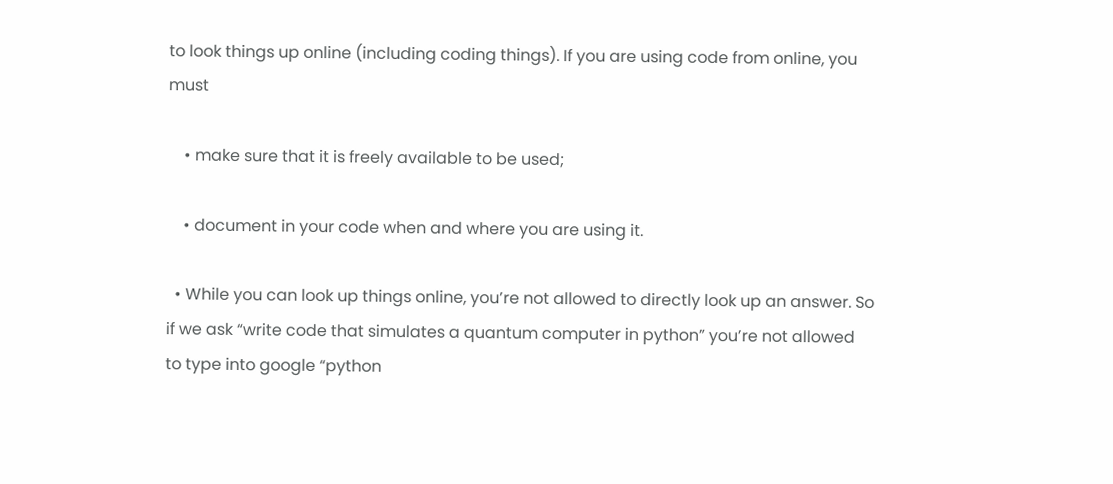to look things up online (including coding things). If you are using code from online, you must

    • make sure that it is freely available to be used;

    • document in your code when and where you are using it.

  • While you can look up things online, you’re not allowed to directly look up an answer. So if we ask “write code that simulates a quantum computer in python” you’re not allowed to type into google “python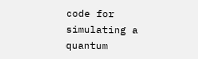code for simulating a quantum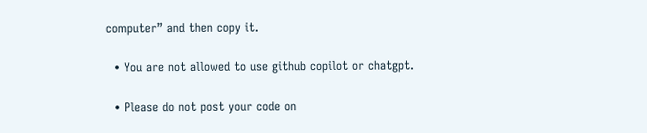computer” and then copy it.

  • You are not allowed to use github copilot or chatgpt.

  • Please do not post your code on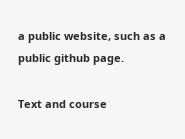a public website, such as a public github page.

Text and course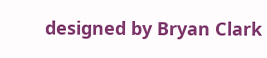designed by Bryan Clark